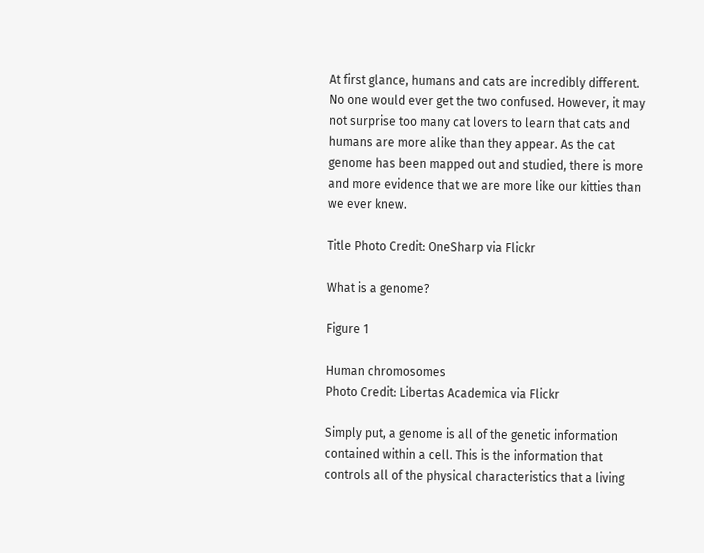At first glance, humans and cats are incredibly different. No one would ever get the two confused. However, it may not surprise too many cat lovers to learn that cats and humans are more alike than they appear. As the cat genome has been mapped out and studied, there is more and more evidence that we are more like our kitties than we ever knew.

Title Photo Credit: OneSharp via Flickr

What is a genome?

Figure 1

Human chromosomes
Photo Credit: Libertas Academica via Flickr

Simply put, a genome is all of the genetic information contained within a cell. This is the information that controls all of the physical characteristics that a living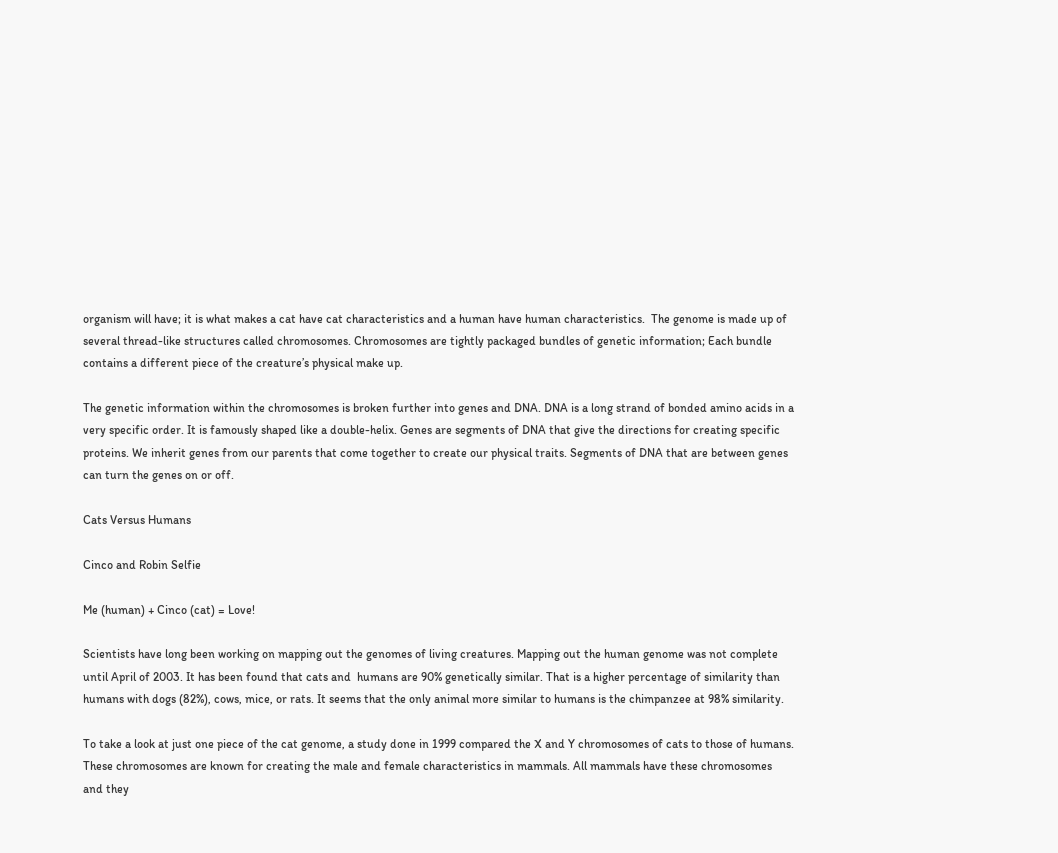organism will have; it is what makes a cat have cat characteristics and a human have human characteristics.  The genome is made up of several thread-like structures called chromosomes. Chromosomes are tightly packaged bundles of genetic information; Each bundle contains a different piece of the creature’s physical make up.

The genetic information within the chromosomes is broken further into genes and DNA. DNA is a long strand of bonded amino acids in a very specific order. It is famously shaped like a double-helix. Genes are segments of DNA that give the directions for creating specific proteins. We inherit genes from our parents that come together to create our physical traits. Segments of DNA that are between genes can turn the genes on or off.

Cats Versus Humans

Cinco and Robin Selfie

Me (human) + Cinco (cat) = Love!

Scientists have long been working on mapping out the genomes of living creatures. Mapping out the human genome was not complete until April of 2003. It has been found that cats and  humans are 90% genetically similar. That is a higher percentage of similarity than humans with dogs (82%), cows, mice, or rats. It seems that the only animal more similar to humans is the chimpanzee at 98% similarity.

To take a look at just one piece of the cat genome, a study done in 1999 compared the X and Y chromosomes of cats to those of humans. These chromosomes are known for creating the male and female characteristics in mammals. All mammals have these chromosomes and they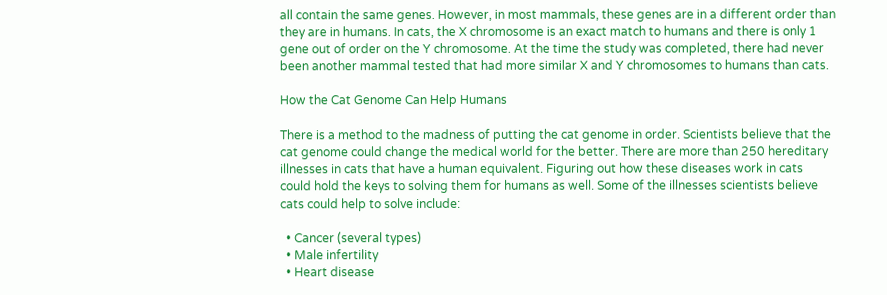all contain the same genes. However, in most mammals, these genes are in a different order than they are in humans. In cats, the X chromosome is an exact match to humans and there is only 1 gene out of order on the Y chromosome. At the time the study was completed, there had never been another mammal tested that had more similar X and Y chromosomes to humans than cats.

How the Cat Genome Can Help Humans

There is a method to the madness of putting the cat genome in order. Scientists believe that the cat genome could change the medical world for the better. There are more than 250 hereditary illnesses in cats that have a human equivalent. Figuring out how these diseases work in cats could hold the keys to solving them for humans as well. Some of the illnesses scientists believe cats could help to solve include:

  • Cancer (several types)
  • Male infertility
  • Heart disease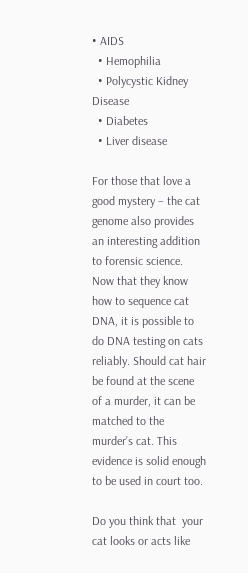• AIDS
  • Hemophilia
  • Polycystic Kidney Disease
  • Diabetes
  • Liver disease

For those that love a good mystery – the cat genome also provides an interesting addition to forensic science. Now that they know how to sequence cat DNA, it is possible to do DNA testing on cats reliably. Should cat hair be found at the scene of a murder, it can be matched to the murder’s cat. This evidence is solid enough to be used in court too.

Do you think that  your cat looks or acts like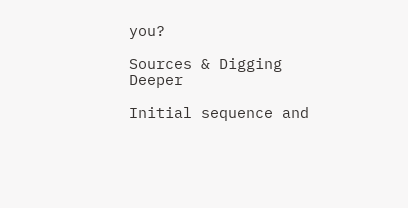you?

Sources & Digging Deeper

Initial sequence and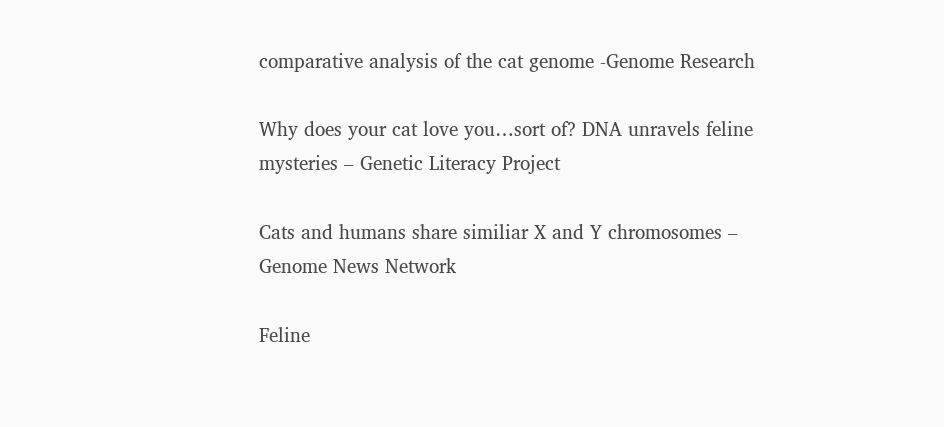comparative analysis of the cat genome -Genome Research

Why does your cat love you…sort of? DNA unravels feline mysteries – Genetic Literacy Project

Cats and humans share similiar X and Y chromosomes – Genome News Network

Feline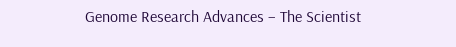Genome Research Advances – The Scientist